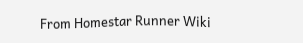From Homestar Runner Wiki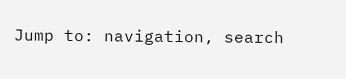Jump to: navigation, search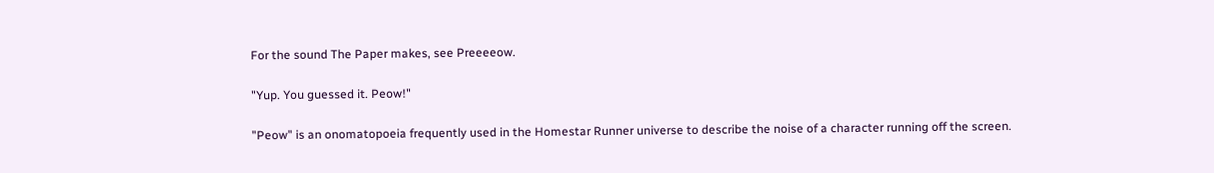For the sound The Paper makes, see Preeeeow.

"Yup. You guessed it. Peow!"

"Peow" is an onomatopoeia frequently used in the Homestar Runner universe to describe the noise of a character running off the screen.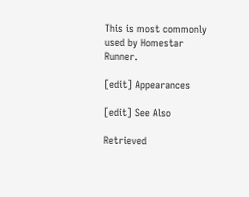This is most commonly used by Homestar Runner.

[edit] Appearances

[edit] See Also

Retrieved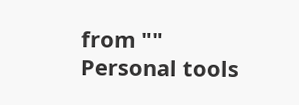from ""
Personal tools